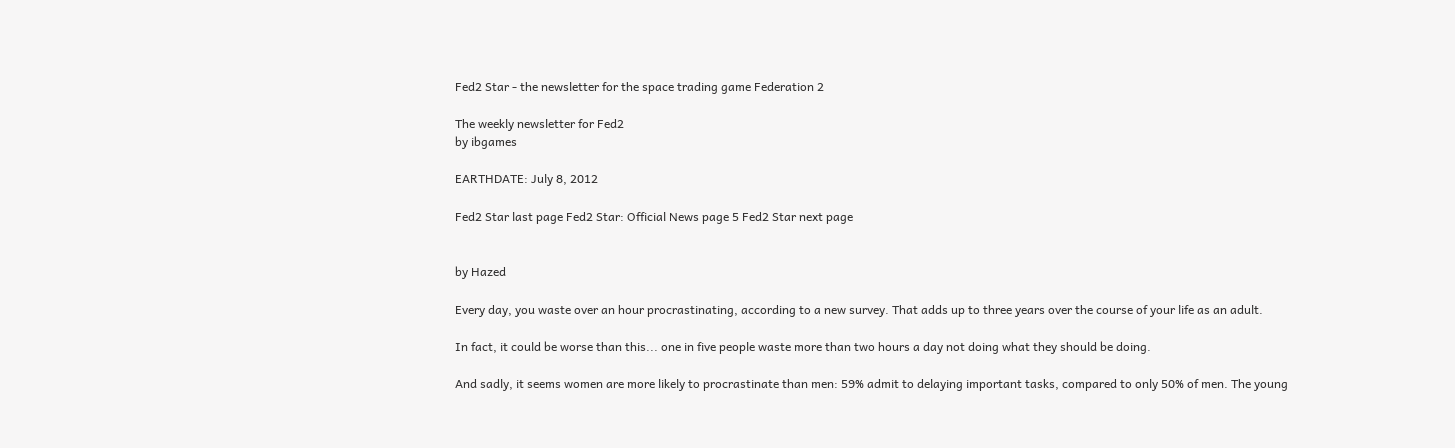Fed2 Star - the newsletter for the space trading game Federation 2

The weekly newsletter for Fed2
by ibgames

EARTHDATE: July 8, 2012

Fed2 Star last page Fed2 Star: Official News page 5 Fed2 Star next page


by Hazed

Every day, you waste over an hour procrastinating, according to a new survey. That adds up to three years over the course of your life as an adult.

In fact, it could be worse than this... one in five people waste more than two hours a day not doing what they should be doing.

And sadly, it seems women are more likely to procrastinate than men: 59% admit to delaying important tasks, compared to only 50% of men. The young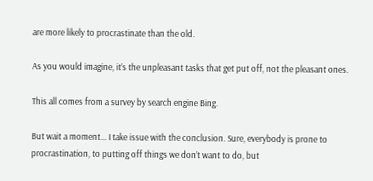are more likely to procrastinate than the old.

As you would imagine, it’s the unpleasant tasks that get put off, not the pleasant ones.

This all comes from a survey by search engine Bing.

But wait a moment... I take issue with the conclusion. Sure, everybody is prone to procrastination, to putting off things we don’t want to do, but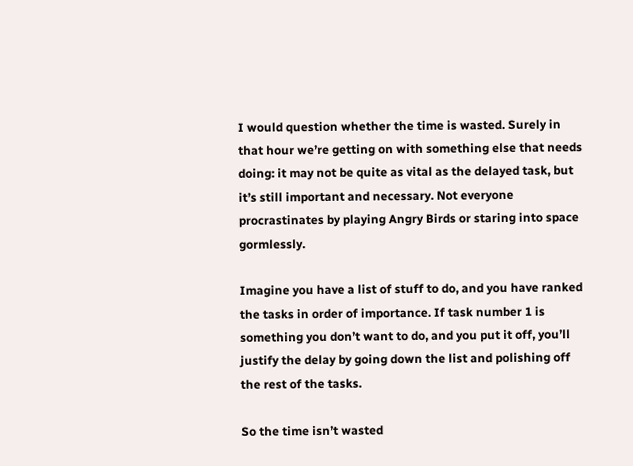I would question whether the time is wasted. Surely in that hour we’re getting on with something else that needs doing: it may not be quite as vital as the delayed task, but it’s still important and necessary. Not everyone procrastinates by playing Angry Birds or staring into space gormlessly.

Imagine you have a list of stuff to do, and you have ranked the tasks in order of importance. If task number 1 is something you don’t want to do, and you put it off, you’ll justify the delay by going down the list and polishing off the rest of the tasks.

So the time isn’t wasted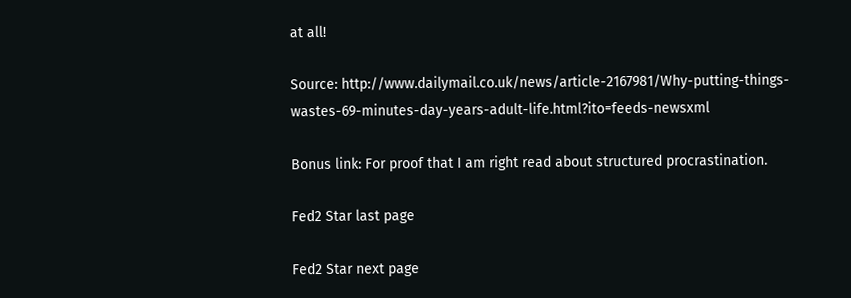at all!

Source: http://www.dailymail.co.uk/news/article-2167981/Why-putting-things-wastes-69-minutes-day-years-adult-life.html?ito=feeds-newsxml

Bonus link: For proof that I am right read about structured procrastination.

Fed2 Star last page

Fed2 Star next page